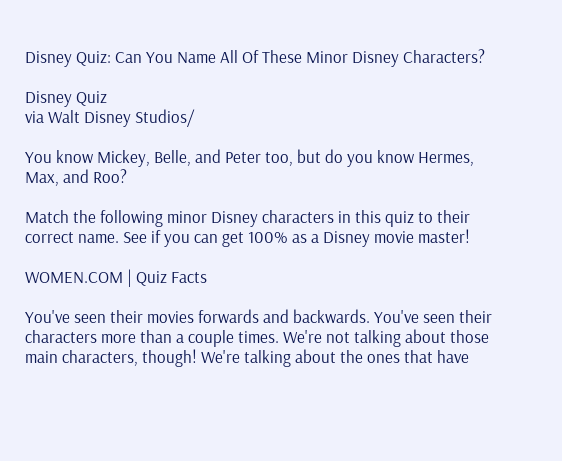Disney Quiz: Can You Name All Of These Minor Disney Characters?

Disney Quiz
via Walt Disney Studios/

You know Mickey, Belle, and Peter too, but do you know Hermes, Max, and Roo?

Match the following minor Disney characters in this quiz to their correct name. See if you can get 100% as a Disney movie master!

WOMEN.COM | Quiz Facts

You've seen their movies forwards and backwards. You've seen their characters more than a couple times. We're not talking about those main characters, though! We're talking about the ones that have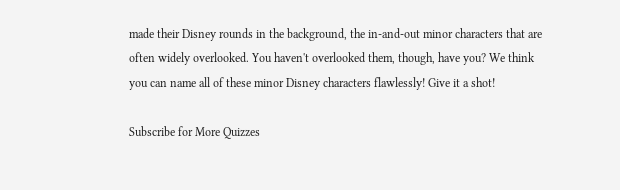made their Disney rounds in the background, the in-and-out minor characters that are often widely overlooked. You haven't overlooked them, though, have you? We think you can name all of these minor Disney characters flawlessly! Give it a shot!

Subscribe for More Quizzes